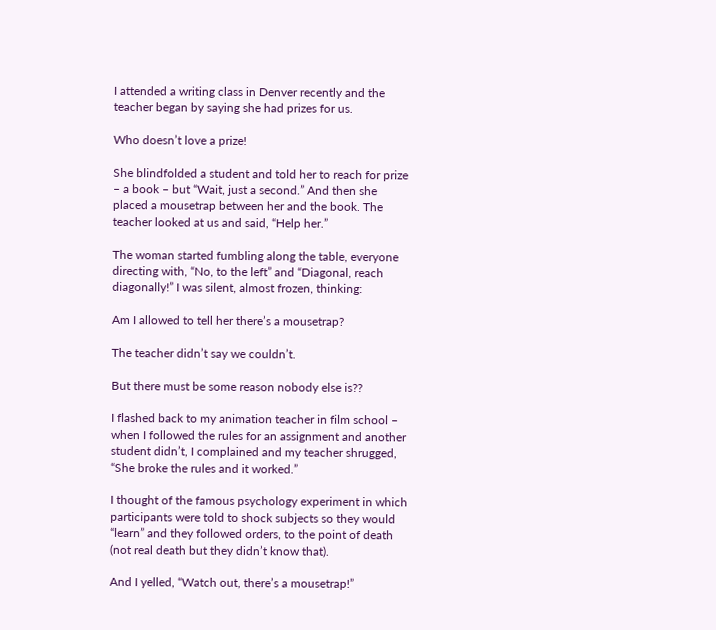I attended a writing class in Denver recently and the teacher began by saying she had prizes for us.

Who doesn’t love a prize!

She blindfolded a student and told her to reach for prize – a book – but “Wait, just a second.” And then she placed a mousetrap between her and the book. The teacher looked at us and said, “Help her.”

The woman started fumbling along the table, everyone directing with, “No, to the left” and “Diagonal, reach diagonally!” I was silent, almost frozen, thinking:

Am I allowed to tell her there’s a mousetrap?

The teacher didn’t say we couldn’t.

But there must be some reason nobody else is??

I flashed back to my animation teacher in film school – when I followed the rules for an assignment and another student didn’t, I complained and my teacher shrugged, “She broke the rules and it worked.”

I thought of the famous psychology experiment in which participants were told to shock subjects so they would “learn” and they followed orders, to the point of death (not real death but they didn’t know that).

And I yelled, “Watch out, there’s a mousetrap!”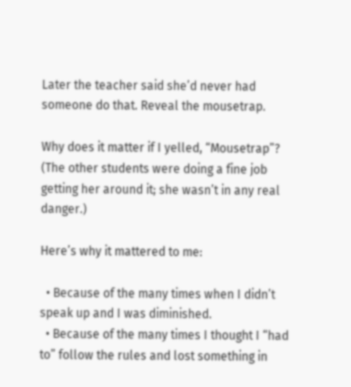Later the teacher said she’d never had someone do that. Reveal the mousetrap.

Why does it matter if I yelled, “Mousetrap”? (The other students were doing a fine job getting her around it; she wasn’t in any real danger.)

Here’s why it mattered to me:

  • Because of the many times when I didn’t speak up and I was diminished.
  • Because of the many times I thought I “had to” follow the rules and lost something in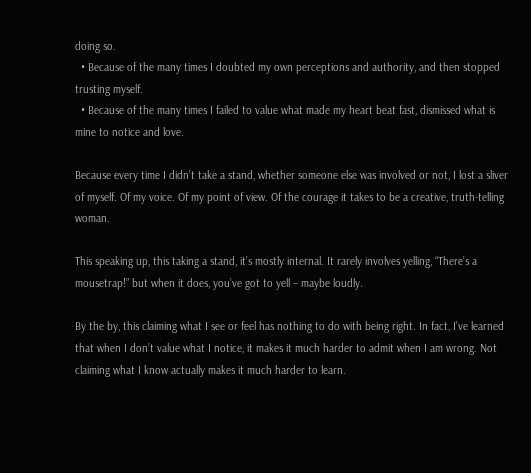doing so.
  • Because of the many times I doubted my own perceptions and authority, and then stopped trusting myself.
  • Because of the many times I failed to value what made my heart beat fast, dismissed what is mine to notice and love.

Because every time I didn’t take a stand, whether someone else was involved or not, I lost a sliver of myself. Of my voice. Of my point of view. Of the courage it takes to be a creative, truth-telling woman.

This speaking up, this taking a stand, it’s mostly internal. It rarely involves yelling, “There’s a mousetrap!” but when it does, you’ve got to yell – maybe loudly.

By the by, this claiming what I see or feel has nothing to do with being right. In fact, I’ve learned that when I don’t value what I notice, it makes it much harder to admit when I am wrong. Not claiming what I know actually makes it much harder to learn.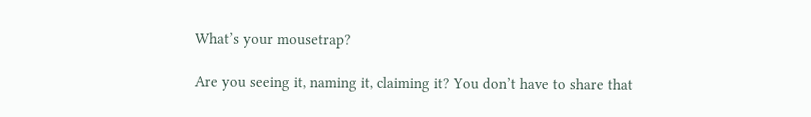What’s your mousetrap?

Are you seeing it, naming it, claiming it? You don’t have to share that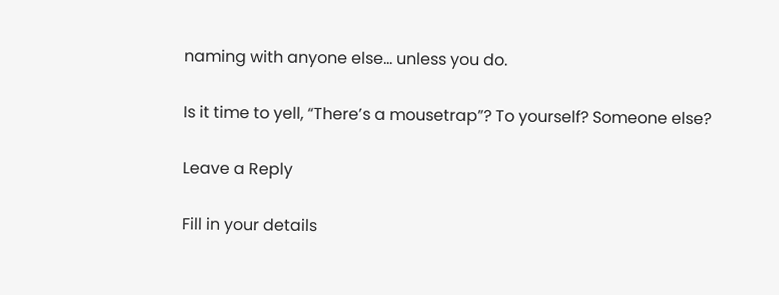naming with anyone else… unless you do.

Is it time to yell, “There’s a mousetrap”? To yourself? Someone else?

Leave a Reply

Fill in your details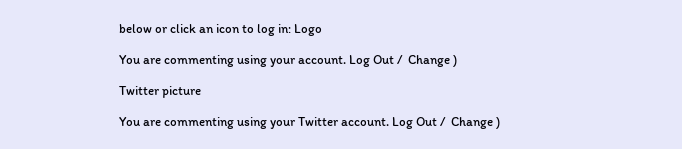below or click an icon to log in: Logo

You are commenting using your account. Log Out /  Change )

Twitter picture

You are commenting using your Twitter account. Log Out /  Change )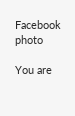Facebook photo

You are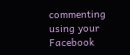commenting using your Facebook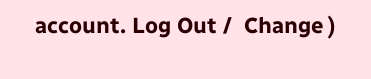account. Log Out /  Change )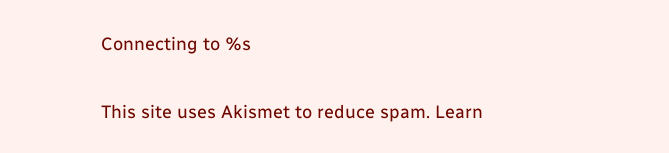Connecting to %s

This site uses Akismet to reduce spam. Learn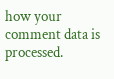how your comment data is processed.